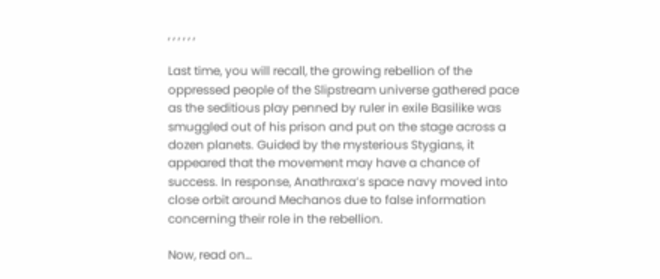, , , , , ,

Last time, you will recall, the growing rebellion of the oppressed people of the Slipstream universe gathered pace as the seditious play penned by ruler in exile Basilike was smuggled out of his prison and put on the stage across a dozen planets. Guided by the mysterious Stygians, it appeared that the movement may have a chance of success. In response, Anathraxa’s space navy moved into close orbit around Mechanos due to false information concerning their role in the rebellion.

Now, read on…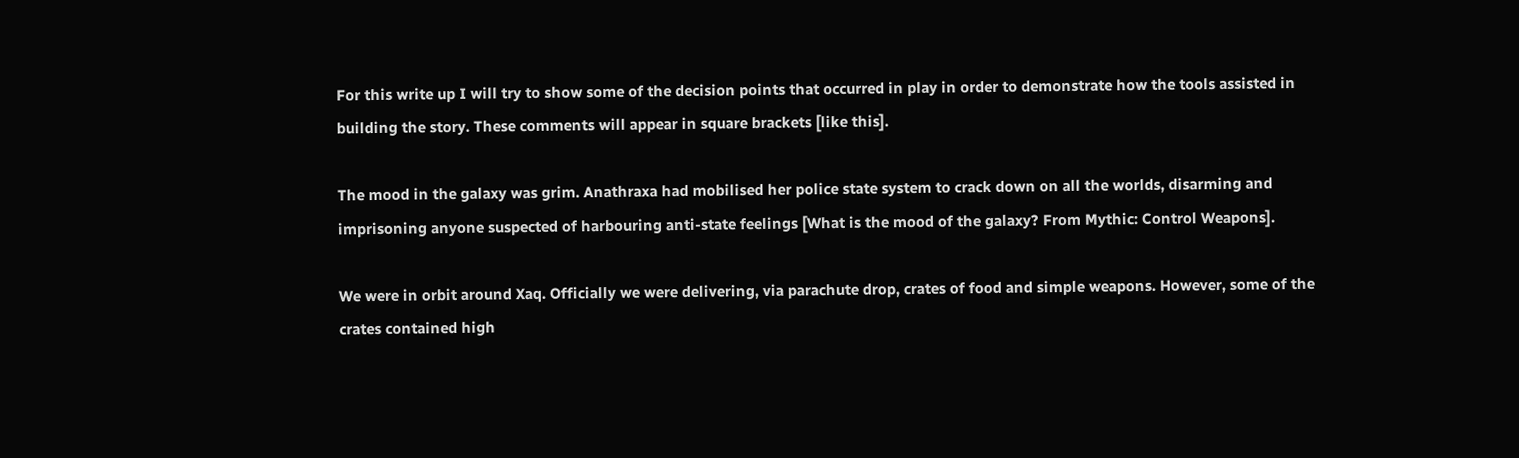For this write up I will try to show some of the decision points that occurred in play in order to demonstrate how the tools assisted in building the story. These comments will appear in square brackets [like this].

The mood in the galaxy was grim. Anathraxa had mobilised her police state system to crack down on all the worlds, disarming and imprisoning anyone suspected of harbouring anti-state feelings [What is the mood of the galaxy? From Mythic: Control Weapons].

We were in orbit around Xaq. Officially we were delivering, via parachute drop, crates of food and simple weapons. However, some of the crates contained high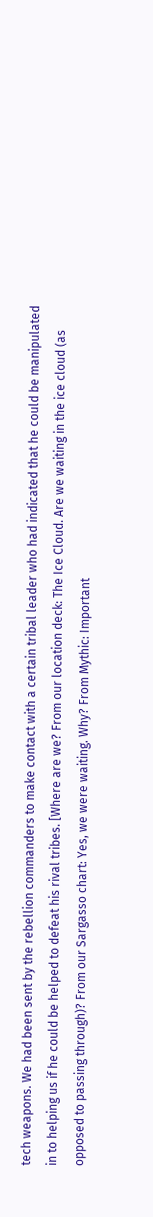tech weapons. We had been sent by the rebellion commanders to make contact with a certain tribal leader who had indicated that he could be manipulated in to helping us if he could be helped to defeat his rival tribes. [Where are we? From our location deck: The Ice Cloud. Are we waiting in the ice cloud (as opposed to passing through)? From our Sargasso chart: Yes, we were waiting. Why? From Mythic: Important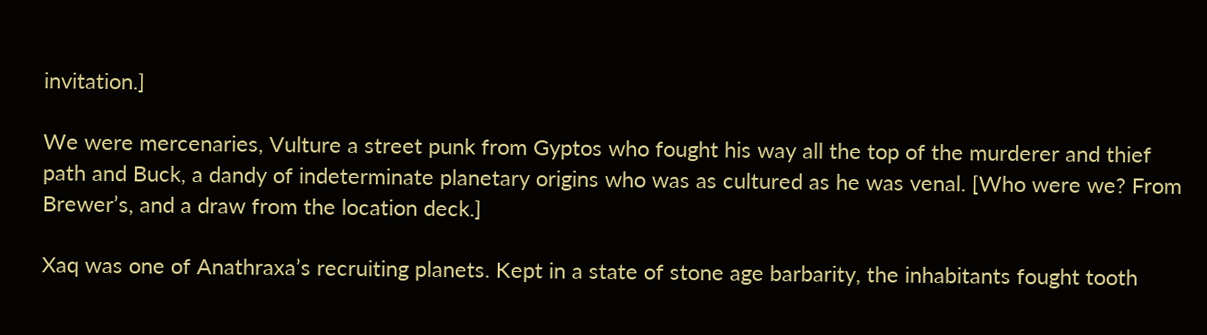invitation.]

We were mercenaries, Vulture a street punk from Gyptos who fought his way all the top of the murderer and thief path and Buck, a dandy of indeterminate planetary origins who was as cultured as he was venal. [Who were we? From Brewer’s, and a draw from the location deck.]

Xaq was one of Anathraxa’s recruiting planets. Kept in a state of stone age barbarity, the inhabitants fought tooth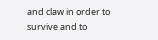and claw in order to survive and to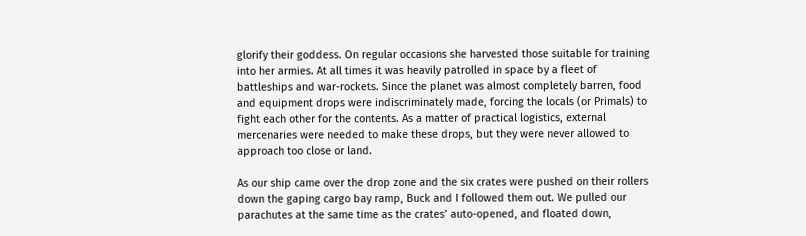glorify their goddess. On regular occasions she harvested those suitable for training into her armies. At all times it was heavily patrolled in space by a fleet of battleships and war-rockets. Since the planet was almost completely barren, food and equipment drops were indiscriminately made, forcing the locals (or Primals) to fight each other for the contents. As a matter of practical logistics, external mercenaries were needed to make these drops, but they were never allowed to approach too close or land.

As our ship came over the drop zone and the six crates were pushed on their rollers down the gaping cargo bay ramp, Buck and I followed them out. We pulled our parachutes at the same time as the crates’ auto-opened, and floated down,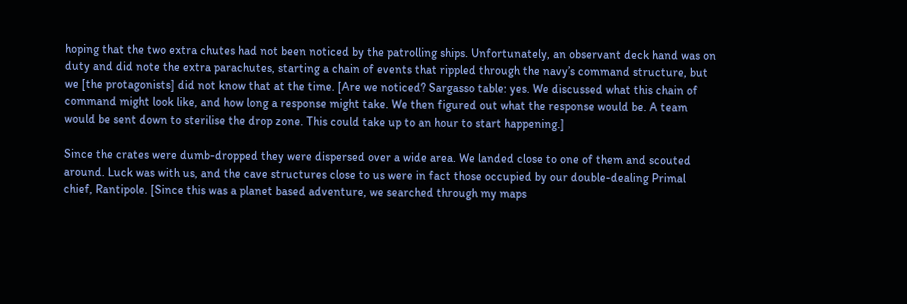hoping that the two extra chutes had not been noticed by the patrolling ships. Unfortunately, an observant deck hand was on duty and did note the extra parachutes, starting a chain of events that rippled through the navy’s command structure, but we [the protagonists] did not know that at the time. [Are we noticed? Sargasso table: yes. We discussed what this chain of command might look like, and how long a response might take. We then figured out what the response would be. A team would be sent down to sterilise the drop zone. This could take up to an hour to start happening.]

Since the crates were dumb-dropped they were dispersed over a wide area. We landed close to one of them and scouted around. Luck was with us, and the cave structures close to us were in fact those occupied by our double-dealing Primal chief, Rantipole. [Since this was a planet based adventure, we searched through my maps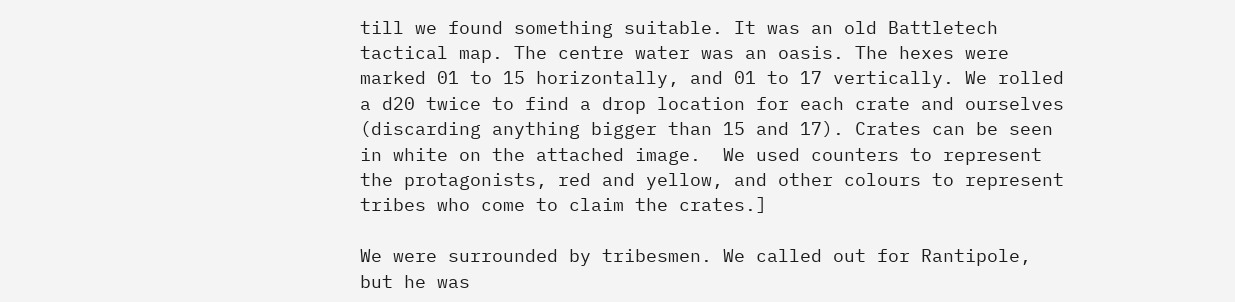till we found something suitable. It was an old Battletech tactical map. The centre water was an oasis. The hexes were marked 01 to 15 horizontally, and 01 to 17 vertically. We rolled a d20 twice to find a drop location for each crate and ourselves (discarding anything bigger than 15 and 17). Crates can be seen in white on the attached image.  We used counters to represent the protagonists, red and yellow, and other colours to represent tribes who come to claim the crates.]

We were surrounded by tribesmen. We called out for Rantipole, but he was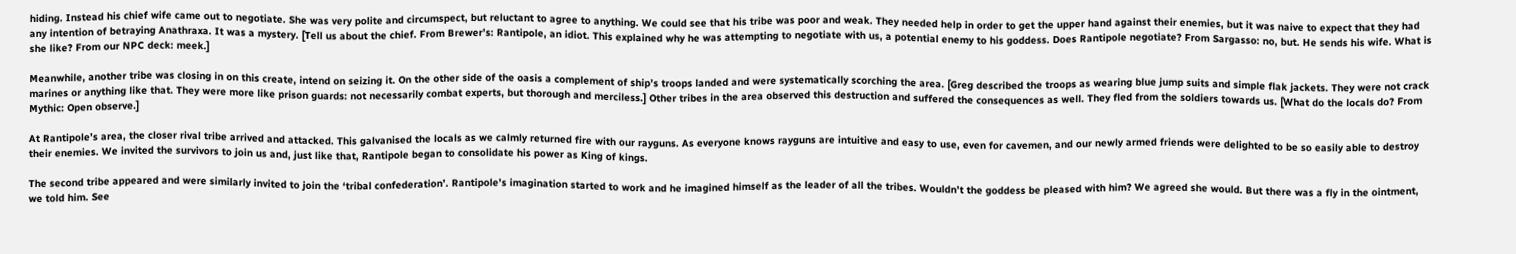hiding. Instead his chief wife came out to negotiate. She was very polite and circumspect, but reluctant to agree to anything. We could see that his tribe was poor and weak. They needed help in order to get the upper hand against their enemies, but it was naive to expect that they had any intention of betraying Anathraxa. It was a mystery. [Tell us about the chief. From Brewer’s: Rantipole, an idiot. This explained why he was attempting to negotiate with us, a potential enemy to his goddess. Does Rantipole negotiate? From Sargasso: no, but. He sends his wife. What is she like? From our NPC deck: meek.]

Meanwhile, another tribe was closing in on this create, intend on seizing it. On the other side of the oasis a complement of ship’s troops landed and were systematically scorching the area. [Greg described the troops as wearing blue jump suits and simple flak jackets. They were not crack marines or anything like that. They were more like prison guards: not necessarily combat experts, but thorough and merciless.] Other tribes in the area observed this destruction and suffered the consequences as well. They fled from the soldiers towards us. [What do the locals do? From Mythic: Open observe.]

At Rantipole’s area, the closer rival tribe arrived and attacked. This galvanised the locals as we calmly returned fire with our rayguns. As everyone knows rayguns are intuitive and easy to use, even for cavemen, and our newly armed friends were delighted to be so easily able to destroy their enemies. We invited the survivors to join us and, just like that, Rantipole began to consolidate his power as King of kings.

The second tribe appeared and were similarly invited to join the ‘tribal confederation’. Rantipole’s imagination started to work and he imagined himself as the leader of all the tribes. Wouldn’t the goddess be pleased with him? We agreed she would. But there was a fly in the ointment, we told him. See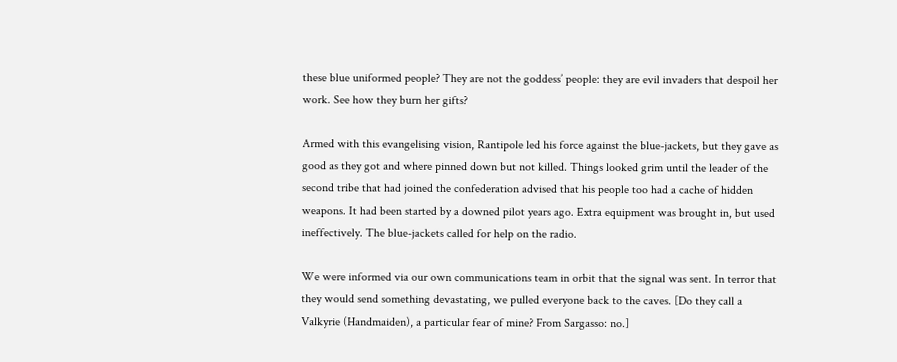these blue uniformed people? They are not the goddess’ people: they are evil invaders that despoil her work. See how they burn her gifts?

Armed with this evangelising vision, Rantipole led his force against the blue-jackets, but they gave as good as they got and where pinned down but not killed. Things looked grim until the leader of the second tribe that had joined the confederation advised that his people too had a cache of hidden weapons. It had been started by a downed pilot years ago. Extra equipment was brought in, but used ineffectively. The blue-jackets called for help on the radio.

We were informed via our own communications team in orbit that the signal was sent. In terror that they would send something devastating, we pulled everyone back to the caves. [Do they call a Valkyrie (Handmaiden), a particular fear of mine? From Sargasso: no.]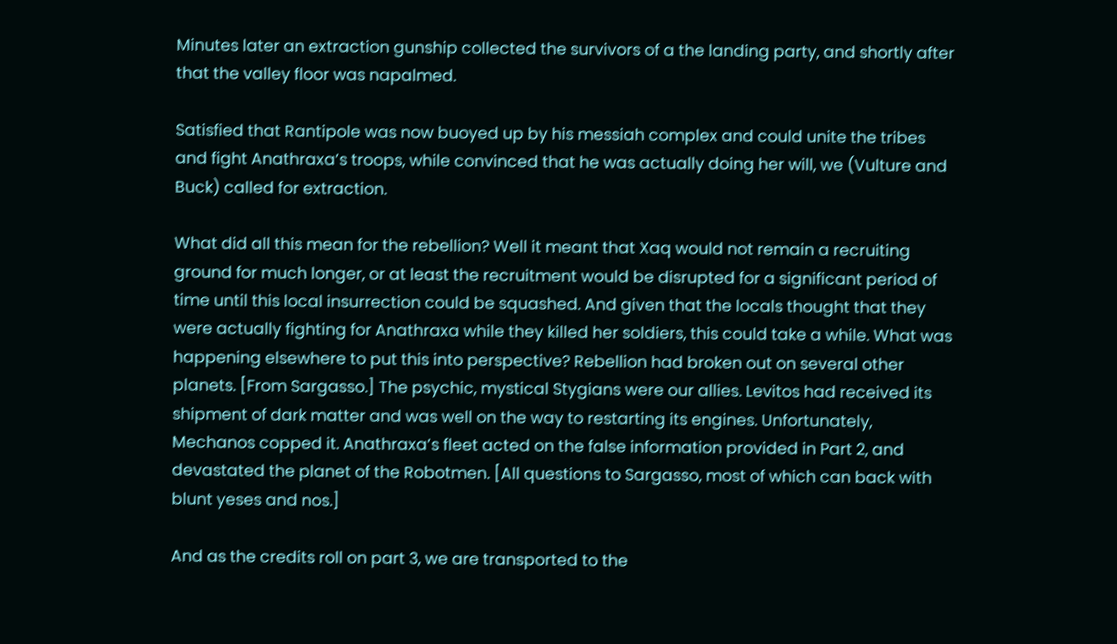Minutes later an extraction gunship collected the survivors of a the landing party, and shortly after that the valley floor was napalmed.

Satisfied that Rantipole was now buoyed up by his messiah complex and could unite the tribes and fight Anathraxa’s troops, while convinced that he was actually doing her will, we (Vulture and Buck) called for extraction.

What did all this mean for the rebellion? Well it meant that Xaq would not remain a recruiting ground for much longer, or at least the recruitment would be disrupted for a significant period of time until this local insurrection could be squashed. And given that the locals thought that they were actually fighting for Anathraxa while they killed her soldiers, this could take a while. What was happening elsewhere to put this into perspective? Rebellion had broken out on several other planets. [From Sargasso.] The psychic, mystical Stygians were our allies. Levitos had received its shipment of dark matter and was well on the way to restarting its engines. Unfortunately, Mechanos copped it. Anathraxa’s fleet acted on the false information provided in Part 2, and devastated the planet of the Robotmen. [All questions to Sargasso, most of which can back with blunt yeses and nos.]

And as the credits roll on part 3, we are transported to the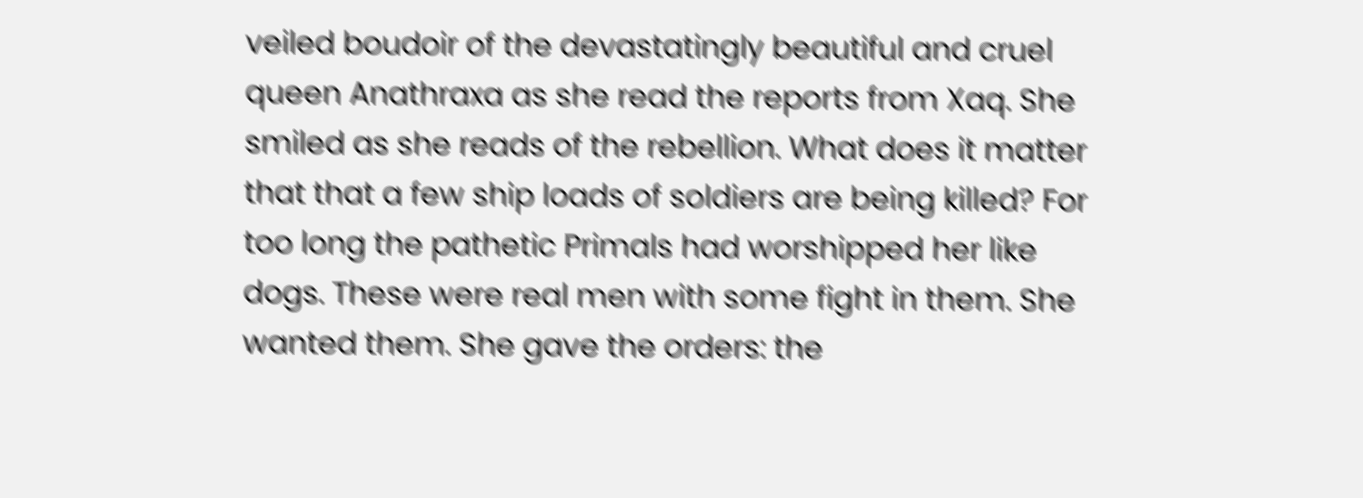veiled boudoir of the devastatingly beautiful and cruel queen Anathraxa as she read the reports from Xaq. She smiled as she reads of the rebellion. What does it matter that that a few ship loads of soldiers are being killed? For too long the pathetic Primals had worshipped her like dogs. These were real men with some fight in them. She wanted them. She gave the orders: the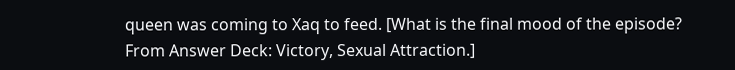queen was coming to Xaq to feed. [What is the final mood of the episode? From Answer Deck: Victory, Sexual Attraction.]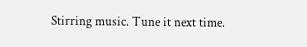Stirring music. Tune it next time.